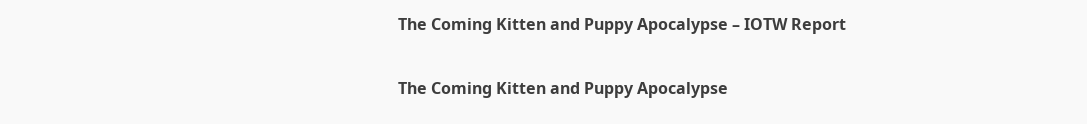The Coming Kitten and Puppy Apocalypse – IOTW Report

The Coming Kitten and Puppy Apocalypse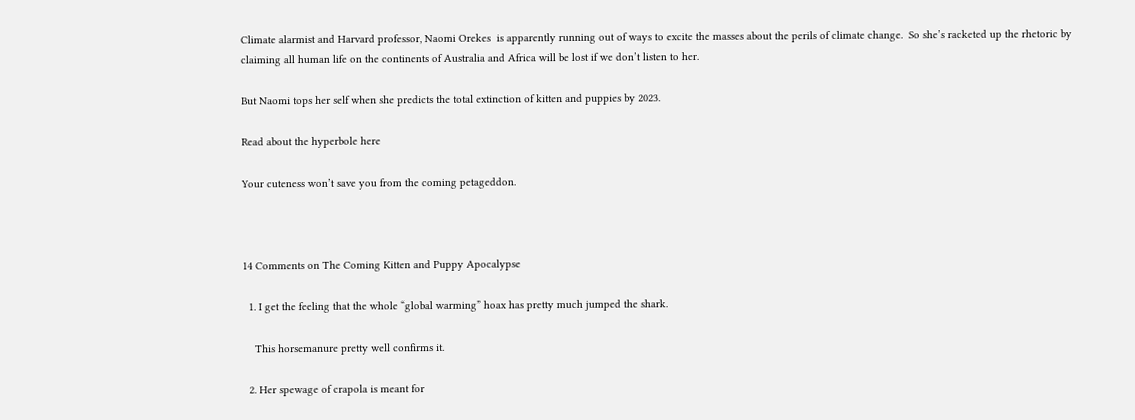Climate alarmist and Harvard professor, Naomi Orekes  is apparently running out of ways to excite the masses about the perils of climate change.  So she’s racketed up the rhetoric by claiming all human life on the continents of Australia and Africa will be lost if we don’t listen to her.

But Naomi tops her self when she predicts the total extinction of kitten and puppies by 2023.

Read about the hyperbole here

Your cuteness won’t save you from the coming petageddon.



14 Comments on The Coming Kitten and Puppy Apocalypse

  1. I get the feeling that the whole “global warming” hoax has pretty much jumped the shark.

    This horsemanure pretty well confirms it.

  2. Her spewage of crapola is meant for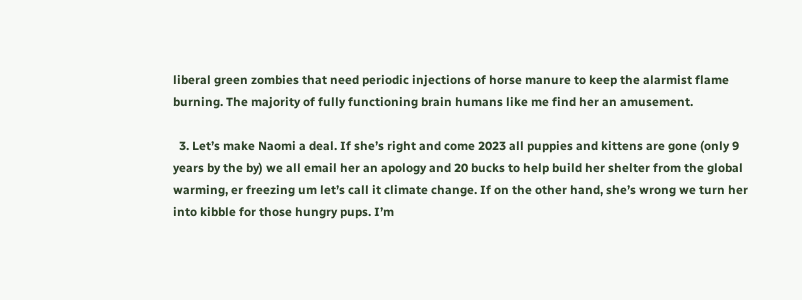liberal green zombies that need periodic injections of horse manure to keep the alarmist flame burning. The majority of fully functioning brain humans like me find her an amusement.

  3. Let’s make Naomi a deal. If she’s right and come 2023 all puppies and kittens are gone (only 9 years by the by) we all email her an apology and 20 bucks to help build her shelter from the global warming, er freezing um let’s call it climate change. If on the other hand, she’s wrong we turn her into kibble for those hungry pups. I’m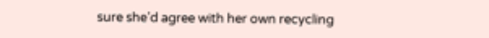sure she’d agree with her own recycling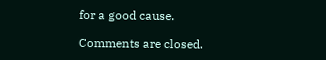for a good cause.

Comments are closed.